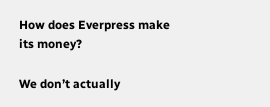How does Everpress make its money?

We don’t actually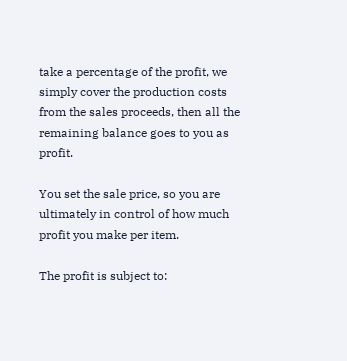take a percentage of the profit, we simply cover the production costs from the sales proceeds, then all the remaining balance goes to you as profit.

You set the sale price, so you are ultimately in control of how much profit you make per item.

The profit is subject to: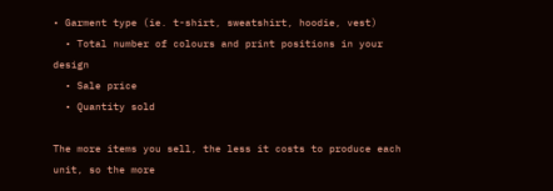• Garment type (ie. t-shirt, sweatshirt, hoodie, vest)
  • Total number of colours and print positions in your design
  • Sale price
  • Quantity sold

The more items you sell, the less it costs to produce each unit, so the more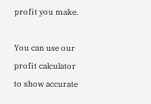profit you make.

You can use our profit calculator to show accurate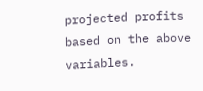projected profits based on the above variables.